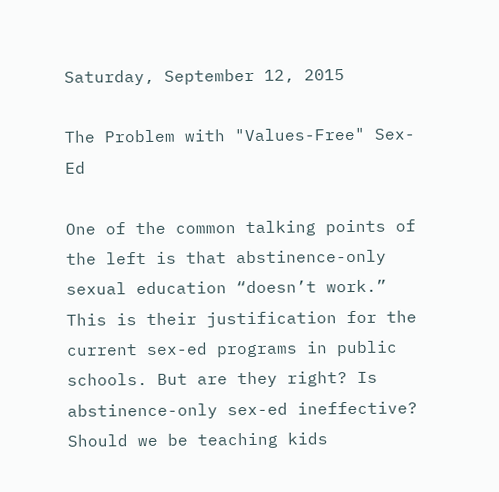Saturday, September 12, 2015

The Problem with "Values-Free" Sex-Ed

One of the common talking points of the left is that abstinence-only sexual education “doesn’t work.” This is their justification for the current sex-ed programs in public schools. But are they right? Is abstinence-only sex-ed ineffective? Should we be teaching kids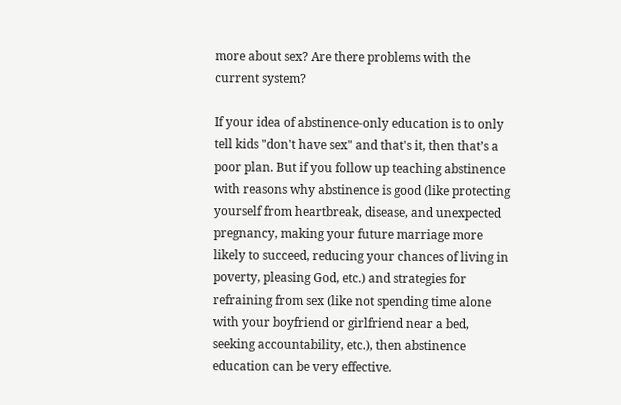more about sex? Are there problems with the current system?

If your idea of abstinence-only education is to only tell kids "don't have sex" and that's it, then that’s a poor plan. But if you follow up teaching abstinence with reasons why abstinence is good (like protecting yourself from heartbreak, disease, and unexpected pregnancy, making your future marriage more likely to succeed, reducing your chances of living in poverty, pleasing God, etc.) and strategies for refraining from sex (like not spending time alone with your boyfriend or girlfriend near a bed, seeking accountability, etc.), then abstinence education can be very effective.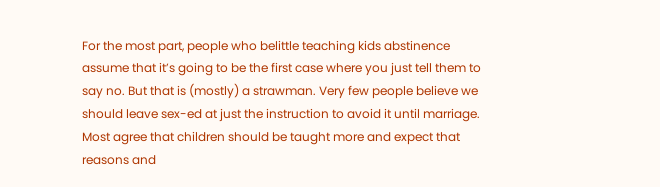For the most part, people who belittle teaching kids abstinence assume that it’s going to be the first case where you just tell them to say no. But that is (mostly) a strawman. Very few people believe we should leave sex-ed at just the instruction to avoid it until marriage. Most agree that children should be taught more and expect that reasons and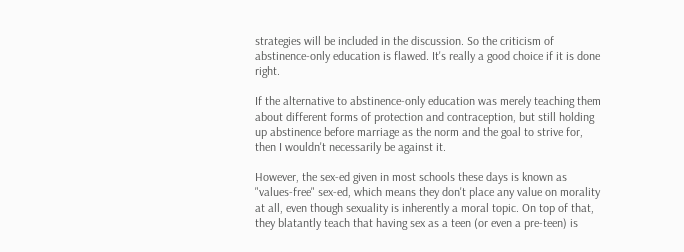strategies will be included in the discussion. So the criticism of abstinence-only education is flawed. It's really a good choice if it is done right.

If the alternative to abstinence-only education was merely teaching them about different forms of protection and contraception, but still holding up abstinence before marriage as the norm and the goal to strive for, then I wouldn't necessarily be against it.

However, the sex-ed given in most schools these days is known as "values-free" sex-ed, which means they don't place any value on morality at all, even though sexuality is inherently a moral topic. On top of that, they blatantly teach that having sex as a teen (or even a pre-teen) is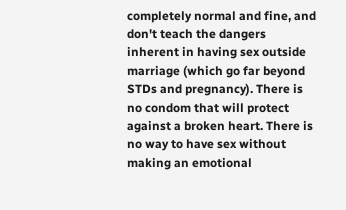completely normal and fine, and don't teach the dangers inherent in having sex outside marriage (which go far beyond STDs and pregnancy). There is no condom that will protect against a broken heart. There is no way to have sex without making an emotional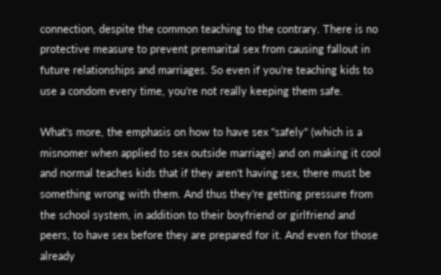connection, despite the common teaching to the contrary. There is no protective measure to prevent premarital sex from causing fallout in future relationships and marriages. So even if you're teaching kids to use a condom every time, you're not really keeping them safe.

What's more, the emphasis on how to have sex "safely" (which is a misnomer when applied to sex outside marriage) and on making it cool and normal teaches kids that if they aren't having sex, there must be something wrong with them. And thus they're getting pressure from the school system, in addition to their boyfriend or girlfriend and peers, to have sex before they are prepared for it. And even for those already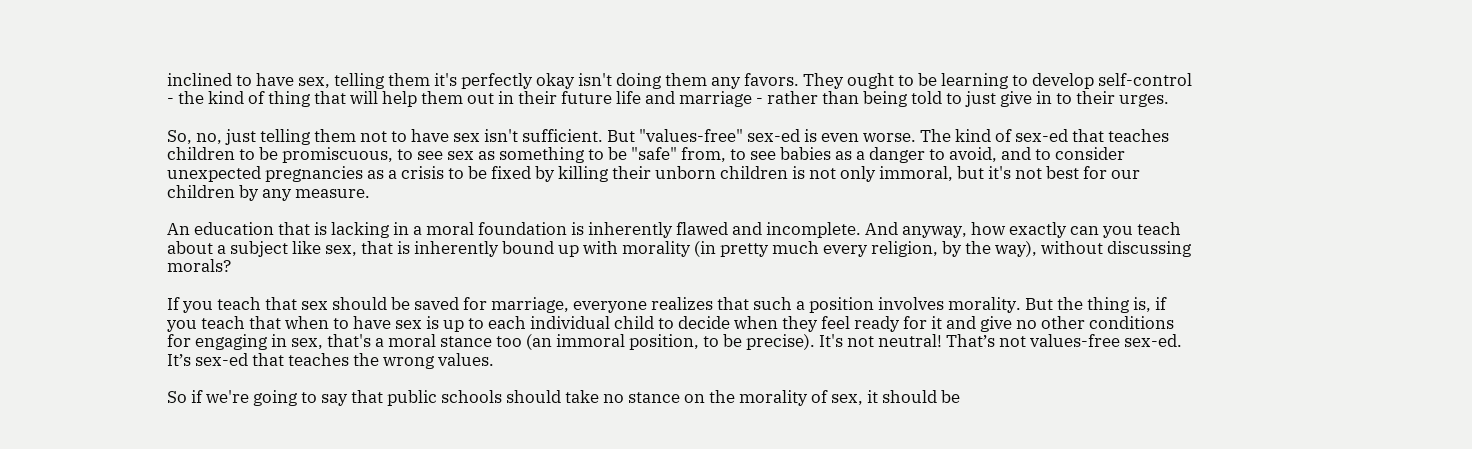inclined to have sex, telling them it's perfectly okay isn't doing them any favors. They ought to be learning to develop self-control - the kind of thing that will help them out in their future life and marriage - rather than being told to just give in to their urges.

So, no, just telling them not to have sex isn't sufficient. But "values-free" sex-ed is even worse. The kind of sex-ed that teaches children to be promiscuous, to see sex as something to be "safe" from, to see babies as a danger to avoid, and to consider unexpected pregnancies as a crisis to be fixed by killing their unborn children is not only immoral, but it's not best for our children by any measure.

An education that is lacking in a moral foundation is inherently flawed and incomplete. And anyway, how exactly can you teach about a subject like sex, that is inherently bound up with morality (in pretty much every religion, by the way), without discussing morals?

If you teach that sex should be saved for marriage, everyone realizes that such a position involves morality. But the thing is, if you teach that when to have sex is up to each individual child to decide when they feel ready for it and give no other conditions for engaging in sex, that's a moral stance too (an immoral position, to be precise). It's not neutral! That’s not values-free sex-ed. It’s sex-ed that teaches the wrong values.

So if we're going to say that public schools should take no stance on the morality of sex, it should be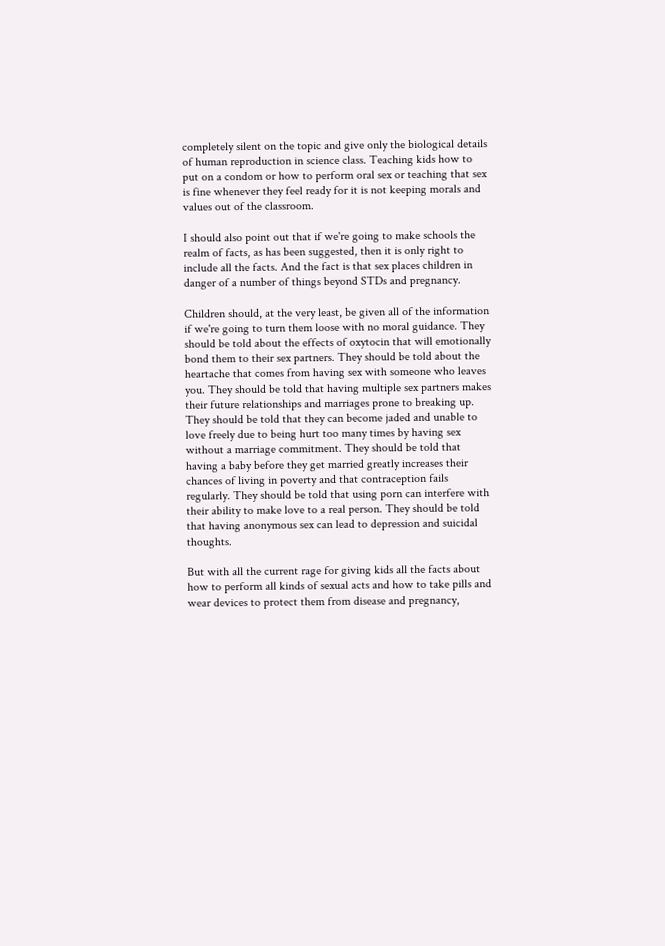completely silent on the topic and give only the biological details of human reproduction in science class. Teaching kids how to put on a condom or how to perform oral sex or teaching that sex is fine whenever they feel ready for it is not keeping morals and values out of the classroom.

I should also point out that if we're going to make schools the realm of facts, as has been suggested, then it is only right to include all the facts. And the fact is that sex places children in danger of a number of things beyond STDs and pregnancy.

Children should, at the very least, be given all of the information if we're going to turn them loose with no moral guidance. They should be told about the effects of oxytocin that will emotionally bond them to their sex partners. They should be told about the heartache that comes from having sex with someone who leaves you. They should be told that having multiple sex partners makes their future relationships and marriages prone to breaking up. They should be told that they can become jaded and unable to love freely due to being hurt too many times by having sex without a marriage commitment. They should be told that having a baby before they get married greatly increases their chances of living in poverty and that contraception fails regularly. They should be told that using porn can interfere with their ability to make love to a real person. They should be told that having anonymous sex can lead to depression and suicidal thoughts.

But with all the current rage for giving kids all the facts about how to perform all kinds of sexual acts and how to take pills and wear devices to protect them from disease and pregnancy,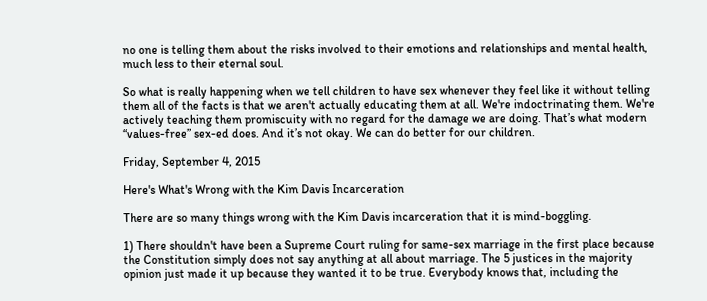no one is telling them about the risks involved to their emotions and relationships and mental health, much less to their eternal soul.

So what is really happening when we tell children to have sex whenever they feel like it without telling them all of the facts is that we aren't actually educating them at all. We're indoctrinating them. We're actively teaching them promiscuity with no regard for the damage we are doing. That’s what modern “values-free” sex-ed does. And it’s not okay. We can do better for our children.

Friday, September 4, 2015

Here's What's Wrong with the Kim Davis Incarceration

There are so many things wrong with the Kim Davis incarceration that it is mind-boggling.

1) There shouldn't have been a Supreme Court ruling for same-sex marriage in the first place because the Constitution simply does not say anything at all about marriage. The 5 justices in the majority opinion just made it up because they wanted it to be true. Everybody knows that, including the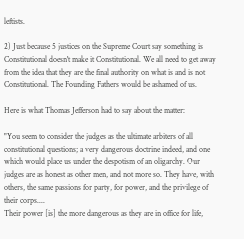leftists.

2) Just because 5 justices on the Supreme Court say something is Constitutional doesn't make it Constitutional. We all need to get away from the idea that they are the final authority on what is and is not Constitutional. The Founding Fathers would be ashamed of us.

Here is what Thomas Jefferson had to say about the matter:

"You seem to consider the judges as the ultimate arbiters of all constitutional questions; a very dangerous doctrine indeed, and one which would place us under the despotism of an oligarchy. Our judges are as honest as other men, and not more so. They have, with others, the same passions for party, for power, and the privilege of their corps....
Their power [is] the more dangerous as they are in office for life,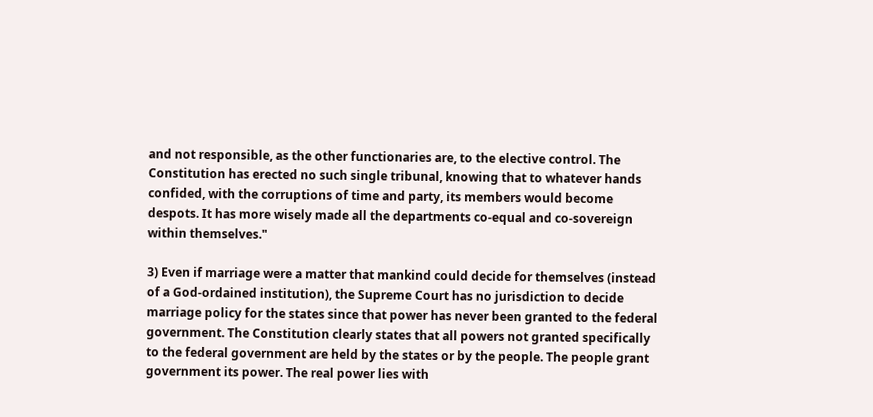and not responsible, as the other functionaries are, to the elective control. The Constitution has erected no such single tribunal, knowing that to whatever hands confided, with the corruptions of time and party, its members would become despots. It has more wisely made all the departments co-equal and co-sovereign within themselves."

3) Even if marriage were a matter that mankind could decide for themselves (instead of a God-ordained institution), the Supreme Court has no jurisdiction to decide marriage policy for the states since that power has never been granted to the federal government. The Constitution clearly states that all powers not granted specifically to the federal government are held by the states or by the people. The people grant government its power. The real power lies with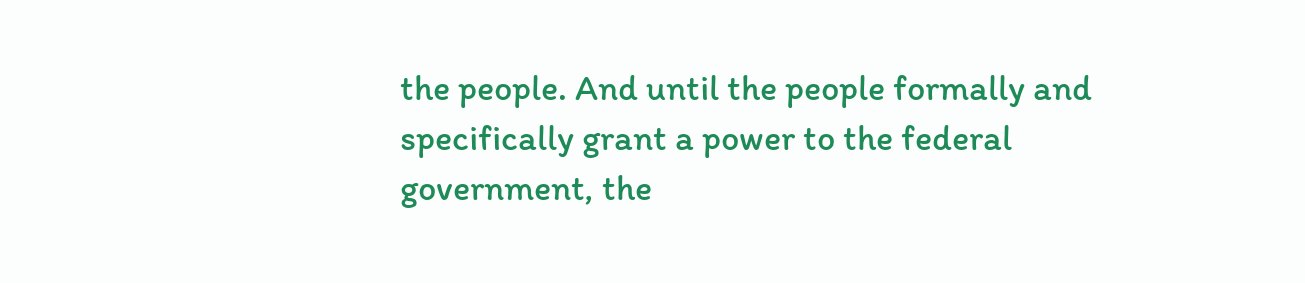the people. And until the people formally and specifically grant a power to the federal government, the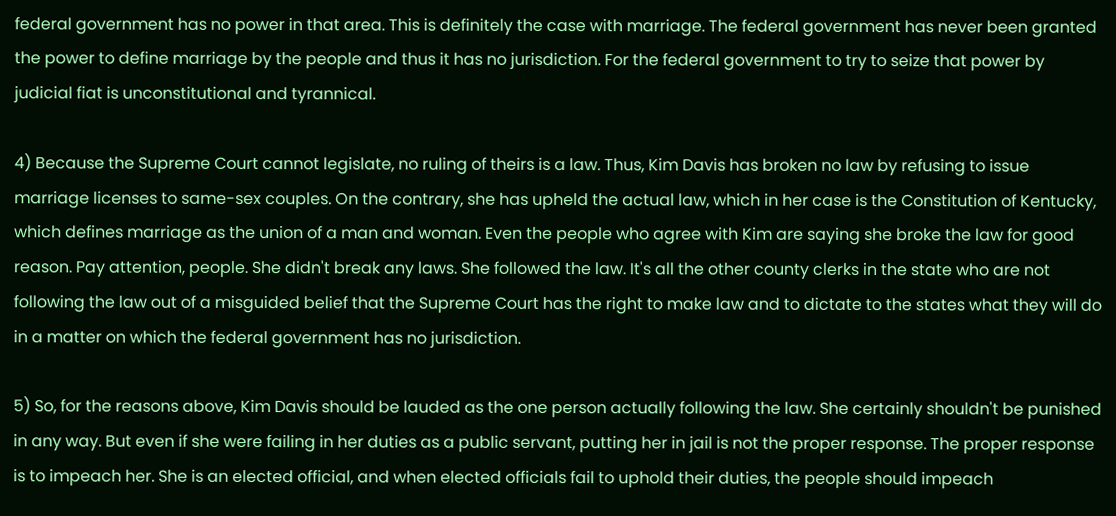federal government has no power in that area. This is definitely the case with marriage. The federal government has never been granted the power to define marriage by the people and thus it has no jurisdiction. For the federal government to try to seize that power by judicial fiat is unconstitutional and tyrannical.

4) Because the Supreme Court cannot legislate, no ruling of theirs is a law. Thus, Kim Davis has broken no law by refusing to issue marriage licenses to same-sex couples. On the contrary, she has upheld the actual law, which in her case is the Constitution of Kentucky, which defines marriage as the union of a man and woman. Even the people who agree with Kim are saying she broke the law for good reason. Pay attention, people. She didn't break any laws. She followed the law. It's all the other county clerks in the state who are not following the law out of a misguided belief that the Supreme Court has the right to make law and to dictate to the states what they will do in a matter on which the federal government has no jurisdiction.

5) So, for the reasons above, Kim Davis should be lauded as the one person actually following the law. She certainly shouldn't be punished in any way. But even if she were failing in her duties as a public servant, putting her in jail is not the proper response. The proper response is to impeach her. She is an elected official, and when elected officials fail to uphold their duties, the people should impeach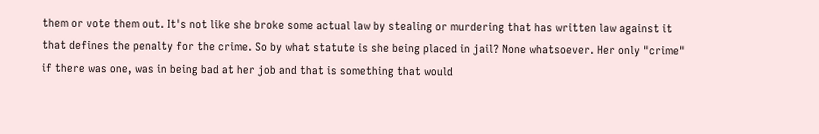them or vote them out. It's not like she broke some actual law by stealing or murdering that has written law against it that defines the penalty for the crime. So by what statute is she being placed in jail? None whatsoever. Her only "crime" if there was one, was in being bad at her job and that is something that would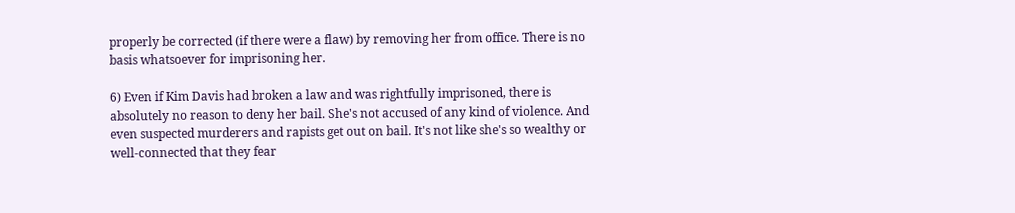properly be corrected (if there were a flaw) by removing her from office. There is no basis whatsoever for imprisoning her.

6) Even if Kim Davis had broken a law and was rightfully imprisoned, there is absolutely no reason to deny her bail. She's not accused of any kind of violence. And even suspected murderers and rapists get out on bail. It's not like she's so wealthy or well-connected that they fear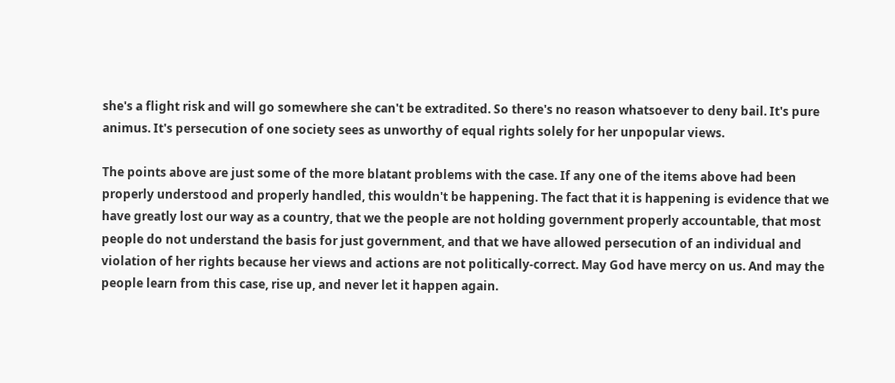she's a flight risk and will go somewhere she can't be extradited. So there's no reason whatsoever to deny bail. It's pure animus. It's persecution of one society sees as unworthy of equal rights solely for her unpopular views.

The points above are just some of the more blatant problems with the case. If any one of the items above had been properly understood and properly handled, this wouldn't be happening. The fact that it is happening is evidence that we have greatly lost our way as a country, that we the people are not holding government properly accountable, that most people do not understand the basis for just government, and that we have allowed persecution of an individual and violation of her rights because her views and actions are not politically-correct. May God have mercy on us. And may the people learn from this case, rise up, and never let it happen again.